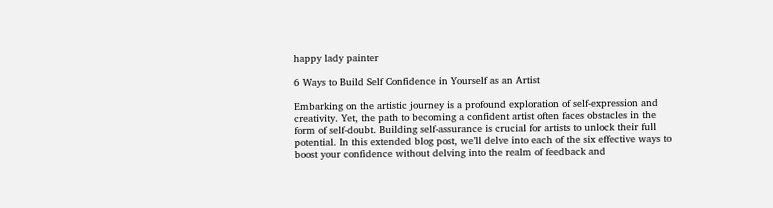happy lady painter

6 Ways to Build Self Confidence in Yourself as an Artist

Embarking on the artistic journey is a profound exploration of self-expression and creativity. Yet, the path to becoming a confident artist often faces obstacles in the form of self-doubt. Building self-assurance is crucial for artists to unlock their full potential. In this extended blog post, we’ll delve into each of the six effective ways to boost your confidence without delving into the realm of feedback and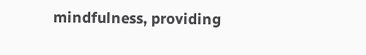mindfulness, providing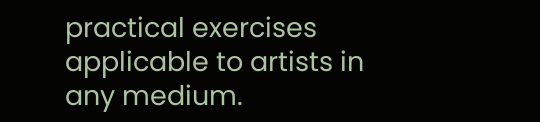practical exercises applicable to artists in any medium.